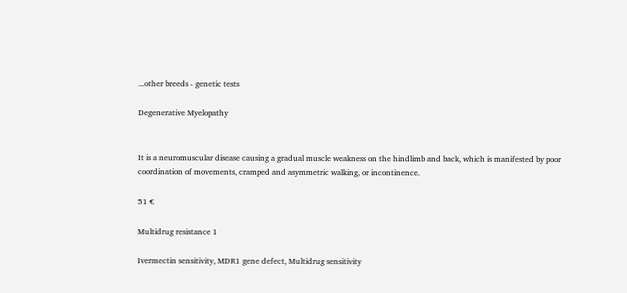...other breeds - genetic tests

Degenerative Myelopathy


It is a neuromuscular disease causing a gradual muscle weakness on the hindlimb and back, which is manifested by poor coordination of movements, cramped and asymmetric walking, or incontinence.

51 €

Multidrug resistance 1

Ivermectin sensitivity, MDR1 gene defect, Multidrug sensitivity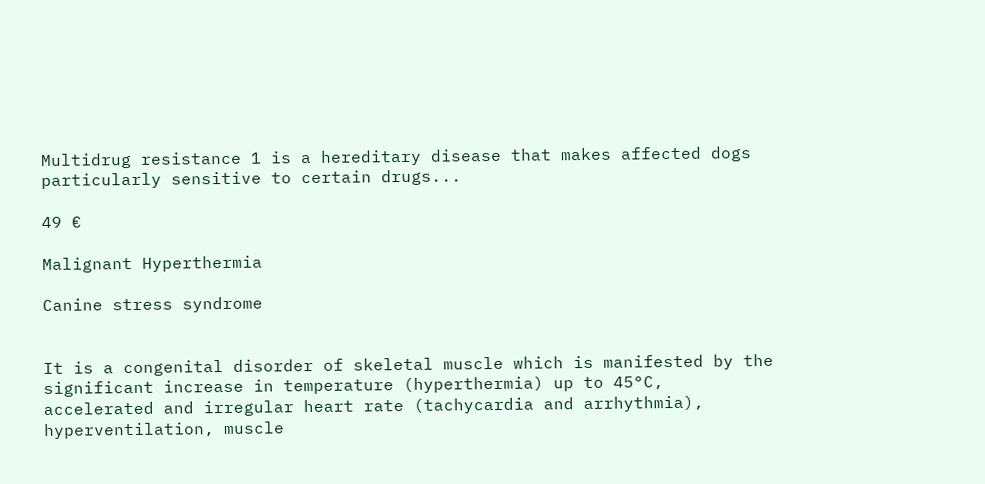Multidrug resistance 1 is a hereditary disease that makes affected dogs particularly sensitive to certain drugs...

49 €

Malignant Hyperthermia

Canine stress syndrome


It is a congenital disorder of skeletal muscle which is manifested by the significant increase in temperature (hyperthermia) up to 45°C, accelerated and irregular heart rate (tachycardia and arrhythmia), hyperventilation, muscle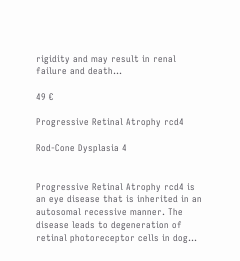rigidity and may result in renal failure and death...

49 €

Progressive Retinal Atrophy rcd4

Rod-Cone Dysplasia 4


Progressive Retinal Atrophy rcd4 is an eye disease that is inherited in an autosomal recessive manner. The disease leads to degeneration of retinal photoreceptor cells in dog...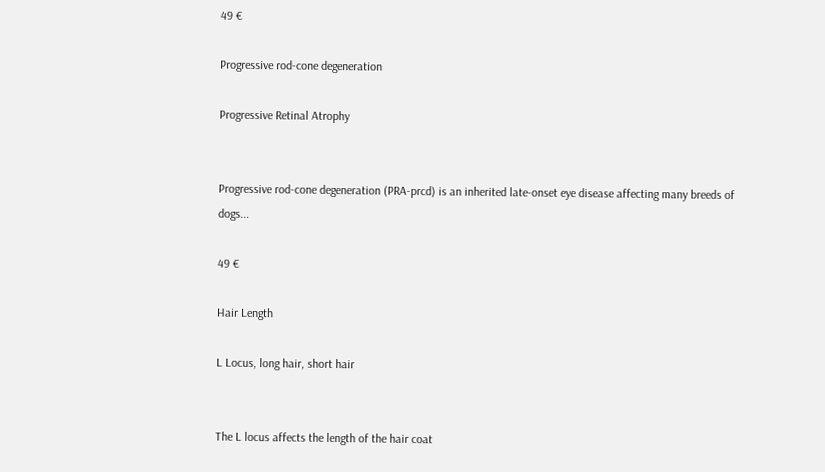49 €

Progressive rod-cone degeneration

Progressive Retinal Atrophy


Progressive rod-cone degeneration (PRA-prcd) is an inherited late-onset eye disease affecting many breeds of dogs...

49 €

Hair Length

L Locus, long hair, short hair


The L locus affects the length of the hair coat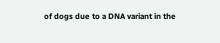of dogs due to a DNA variant in the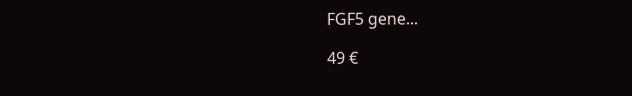FGF5 gene...

49 €